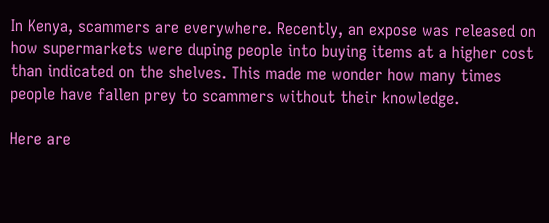In Kenya, scammers are everywhere. Recently, an expose was released on how supermarkets were duping people into buying items at a higher cost than indicated on the shelves. This made me wonder how many times people have fallen prey to scammers without their knowledge.

Here are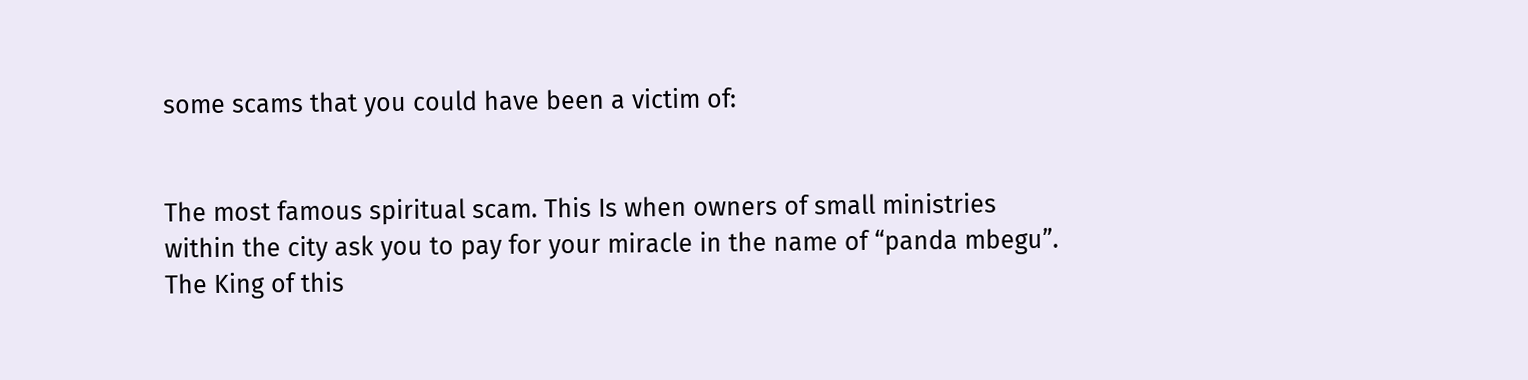some scams that you could have been a victim of:


The most famous spiritual scam. This Is when owners of small ministries within the city ask you to pay for your miracle in the name of “panda mbegu”. The King of this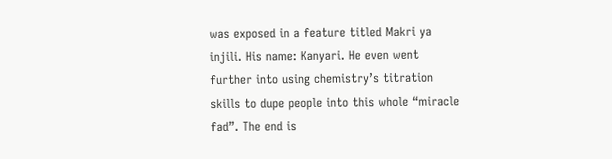was exposed in a feature titled Makri ya injili. His name: Kanyari. He even went further into using chemistry’s titration skills to dupe people into this whole “miracle fad”. The end is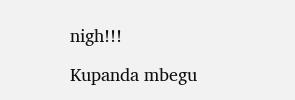nigh!!!

Kupanda mbegu